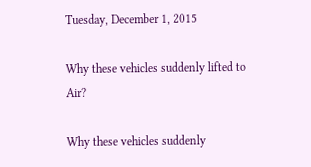Tuesday, December 1, 2015

Why these vehicles suddenly lifted to Air?

Why these vehicles suddenly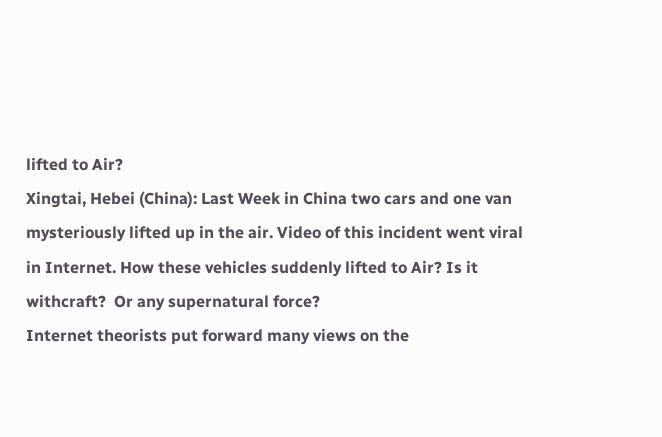lifted to Air?
Xingtai, Hebei (China): Last Week in China two cars and one van mysteriously lifted up in the air. Video of this incident went viral in Internet. How these vehicles suddenly lifted to Air? Is it withcraft?  Or any supernatural force?
Internet theorists put forward many views on the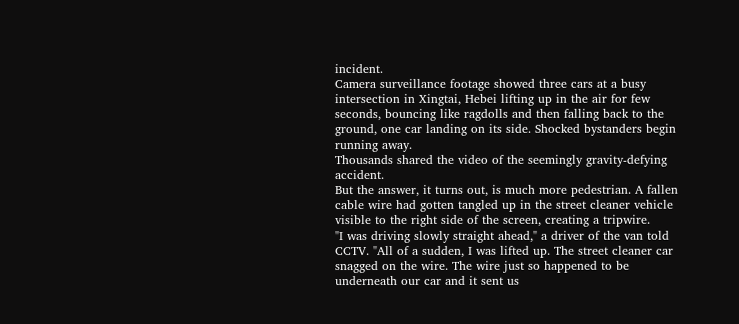incident.
Camera surveillance footage showed three cars at a busy intersection in Xingtai, Hebei lifting up in the air for few seconds, bouncing like ragdolls and then falling back to the ground, one car landing on its side. Shocked bystanders begin running away.
Thousands shared the video of the seemingly gravity-defying accident.
But the answer, it turns out, is much more pedestrian. A fallen cable wire had gotten tangled up in the street cleaner vehicle visible to the right side of the screen, creating a tripwire.
"I was driving slowly straight ahead," a driver of the van told CCTV. "All of a sudden, I was lifted up. The street cleaner car snagged on the wire. The wire just so happened to be underneath our car and it sent us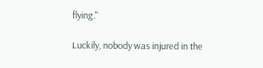flying."

Luckily, nobody was injured in the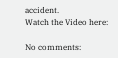accident.
Watch the Video here:

No comments: